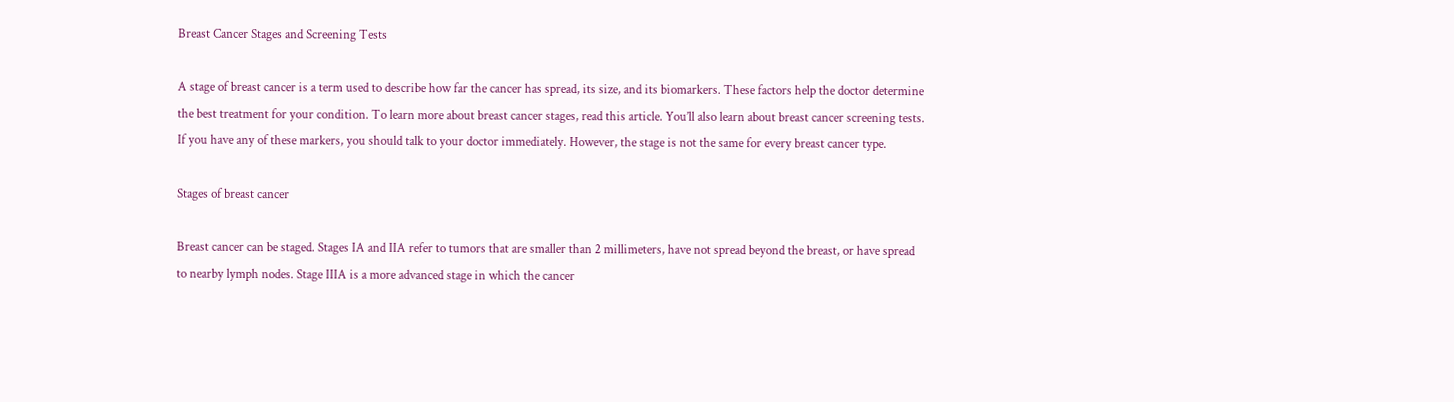Breast Cancer Stages and Screening Tests

A stage of breast cancer is a term used to describe how far the cancer has spread, its size, and its biomarkers. These factors help the doctor determine the best treatment for your condition. To learn more about breast cancer stages, read this article. You’ll also learn about breast cancer screening tests. If you have any of these markers, you should talk to your doctor immediately. However, the stage is not the same for every breast cancer type.

Stages of breast cancer

Breast cancer can be staged. Stages IA and IIA refer to tumors that are smaller than 2 millimeters, have not spread beyond the breast, or have spread to nearby lymph nodes. Stage IIIA is a more advanced stage in which the cancer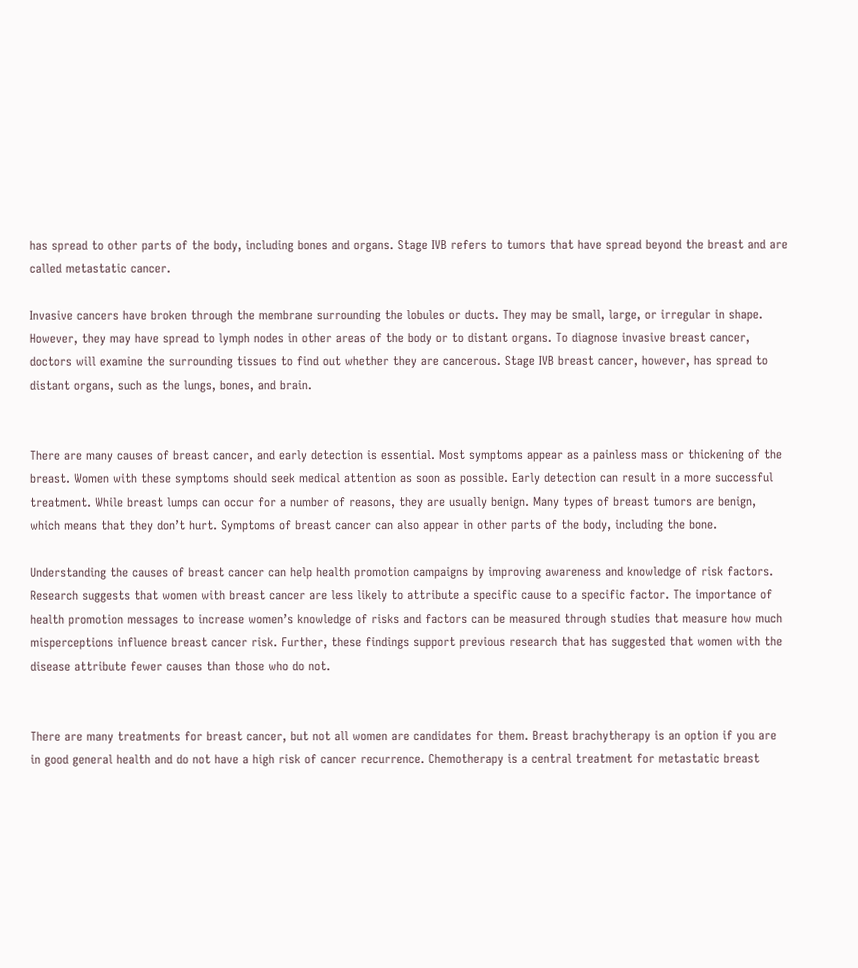has spread to other parts of the body, including bones and organs. Stage IVB refers to tumors that have spread beyond the breast and are called metastatic cancer.

Invasive cancers have broken through the membrane surrounding the lobules or ducts. They may be small, large, or irregular in shape. However, they may have spread to lymph nodes in other areas of the body or to distant organs. To diagnose invasive breast cancer, doctors will examine the surrounding tissues to find out whether they are cancerous. Stage IVB breast cancer, however, has spread to distant organs, such as the lungs, bones, and brain.


There are many causes of breast cancer, and early detection is essential. Most symptoms appear as a painless mass or thickening of the breast. Women with these symptoms should seek medical attention as soon as possible. Early detection can result in a more successful treatment. While breast lumps can occur for a number of reasons, they are usually benign. Many types of breast tumors are benign, which means that they don’t hurt. Symptoms of breast cancer can also appear in other parts of the body, including the bone.

Understanding the causes of breast cancer can help health promotion campaigns by improving awareness and knowledge of risk factors. Research suggests that women with breast cancer are less likely to attribute a specific cause to a specific factor. The importance of health promotion messages to increase women’s knowledge of risks and factors can be measured through studies that measure how much misperceptions influence breast cancer risk. Further, these findings support previous research that has suggested that women with the disease attribute fewer causes than those who do not.


There are many treatments for breast cancer, but not all women are candidates for them. Breast brachytherapy is an option if you are in good general health and do not have a high risk of cancer recurrence. Chemotherapy is a central treatment for metastatic breast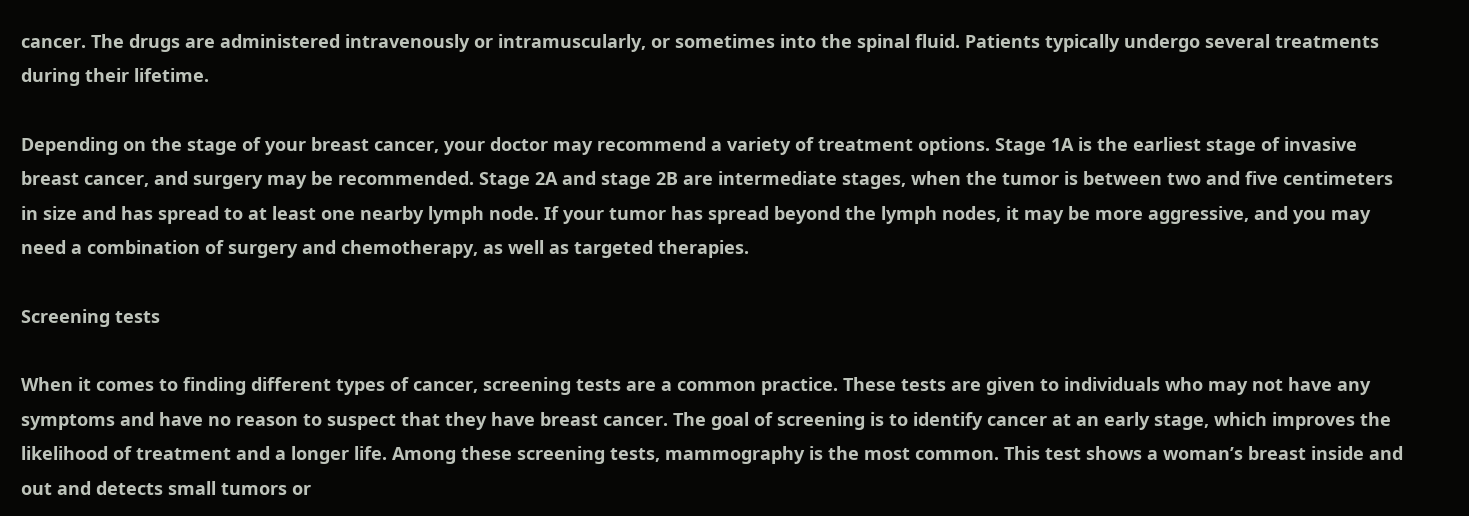cancer. The drugs are administered intravenously or intramuscularly, or sometimes into the spinal fluid. Patients typically undergo several treatments during their lifetime.

Depending on the stage of your breast cancer, your doctor may recommend a variety of treatment options. Stage 1A is the earliest stage of invasive breast cancer, and surgery may be recommended. Stage 2A and stage 2B are intermediate stages, when the tumor is between two and five centimeters in size and has spread to at least one nearby lymph node. If your tumor has spread beyond the lymph nodes, it may be more aggressive, and you may need a combination of surgery and chemotherapy, as well as targeted therapies.

Screening tests

When it comes to finding different types of cancer, screening tests are a common practice. These tests are given to individuals who may not have any symptoms and have no reason to suspect that they have breast cancer. The goal of screening is to identify cancer at an early stage, which improves the likelihood of treatment and a longer life. Among these screening tests, mammography is the most common. This test shows a woman’s breast inside and out and detects small tumors or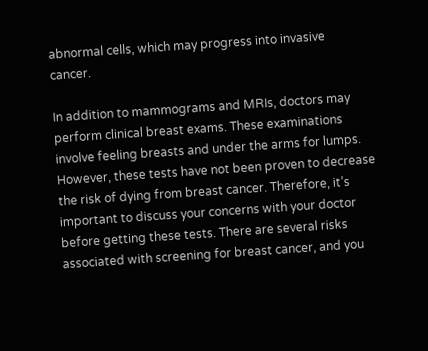abnormal cells, which may progress into invasive cancer.

In addition to mammograms and MRIs, doctors may perform clinical breast exams. These examinations involve feeling breasts and under the arms for lumps. However, these tests have not been proven to decrease the risk of dying from breast cancer. Therefore, it’s important to discuss your concerns with your doctor before getting these tests. There are several risks associated with screening for breast cancer, and you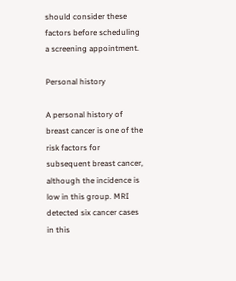should consider these factors before scheduling a screening appointment.

Personal history

A personal history of breast cancer is one of the risk factors for subsequent breast cancer, although the incidence is low in this group. MRI detected six cancer cases in this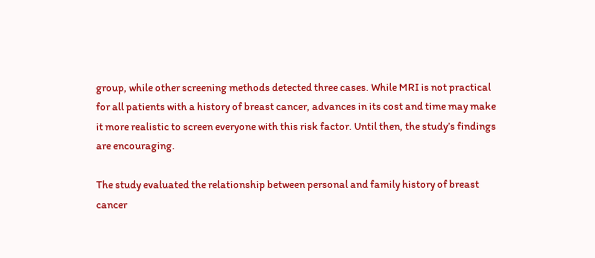group, while other screening methods detected three cases. While MRI is not practical for all patients with a history of breast cancer, advances in its cost and time may make it more realistic to screen everyone with this risk factor. Until then, the study’s findings are encouraging.

The study evaluated the relationship between personal and family history of breast cancer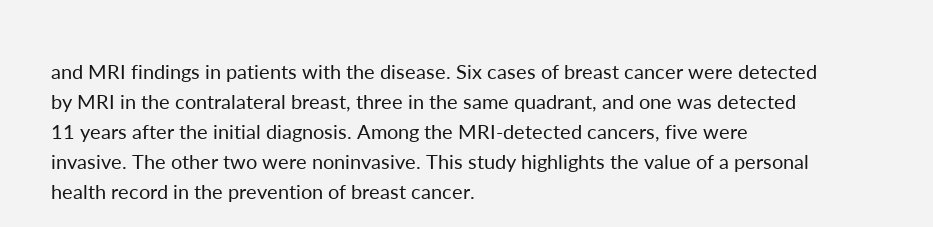and MRI findings in patients with the disease. Six cases of breast cancer were detected by MRI in the contralateral breast, three in the same quadrant, and one was detected 11 years after the initial diagnosis. Among the MRI-detected cancers, five were invasive. The other two were noninvasive. This study highlights the value of a personal health record in the prevention of breast cancer.